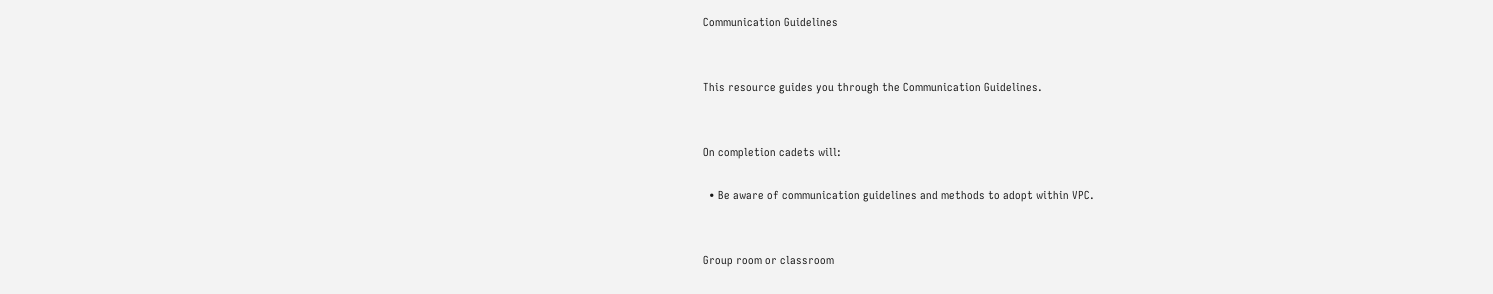Communication Guidelines


This resource guides you through the Communication Guidelines.


On completion cadets will:

  • Be aware of communication guidelines and methods to adopt within VPC.


Group room or classroom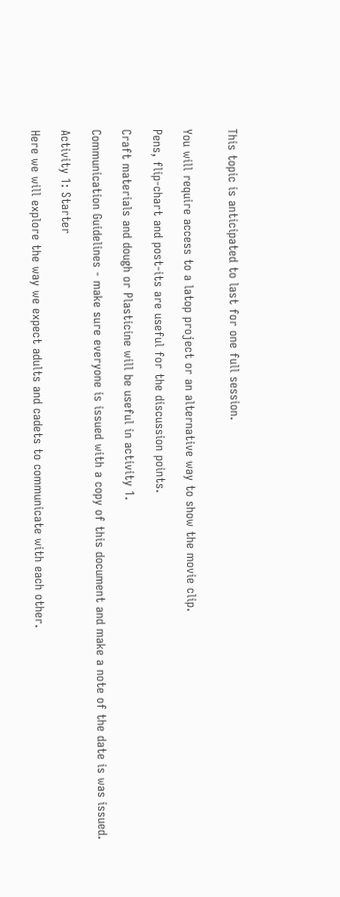This topic is anticipated to last for one full session.


You will require access to a latop project or an alternative way to show the movie clip.

Pens, flip-chart and post-its are useful for the discussion points.

Craft materials and dough or Plasticine will be useful in activity 1.

Communication Guidelines - make sure everyone is issued with a copy of this document and make a note of the date is was issued.

Activity 1: Starter

Here we will explore the way we expect adults and cadets to communicate with each other.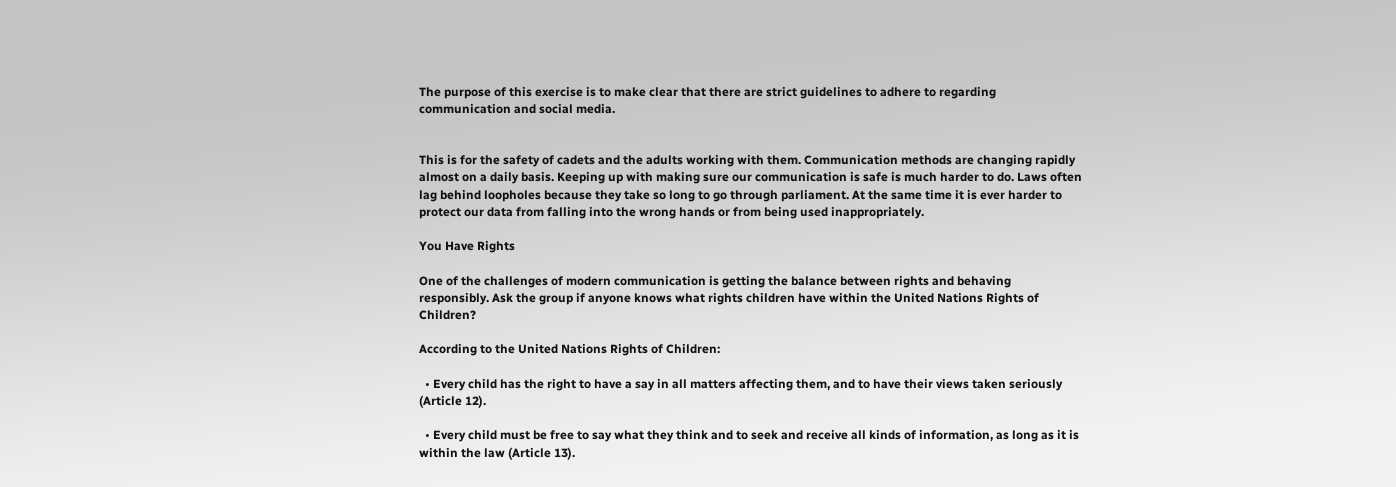The purpose of this exercise is to make clear that there are strict guidelines to adhere to regarding communication and social media.


This is for the safety of cadets and the adults working with them. Communication methods are changing rapidly almost on a daily basis. Keeping up with making sure our communication is safe is much harder to do. Laws often lag behind loopholes because they take so long to go through parliament. At the same time it is ever harder to protect our data from falling into the wrong hands or from being used inappropriately.

You Have Rights

One of the challenges of modern communication is getting the balance between rights and behaving responsibly. Ask the group if anyone knows what rights children have within the United Nations Rights of Children?

According to the United Nations Rights of Children:

  • Every child has the right to have a say in all matters affecting them, and to have their views taken seriously (Article 12).

  • Every child must be free to say what they think and to seek and receive all kinds of information, as long as it is within the law (Article 13).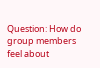Question: How do group members feel about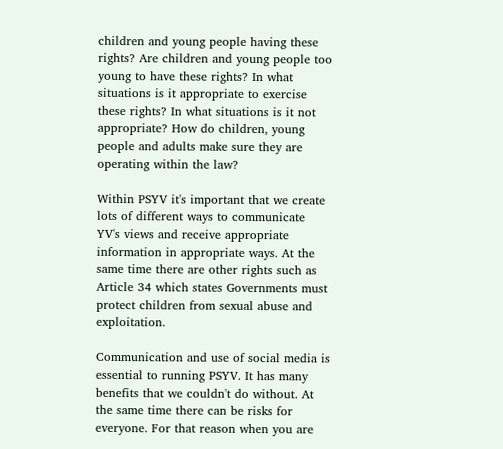children and young people having these rights? Are children and young people too young to have these rights? In what situations is it appropriate to exercise these rights? In what situations is it not appropriate? How do children, young people and adults make sure they are operating within the law?

Within PSYV it's important that we create lots of different ways to communicate YV's views and receive appropriate information in appropriate ways. At the same time there are other rights such as Article 34 which states Governments must protect children from sexual abuse and exploitation.

Communication and use of social media is essential to running PSYV. It has many benefits that we couldn't do without. At the same time there can be risks for everyone. For that reason when you are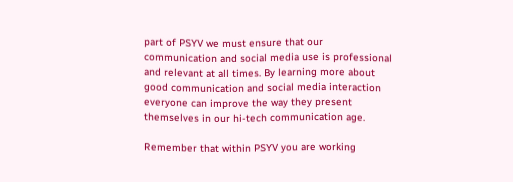part of PSYV we must ensure that our communication and social media use is professional and relevant at all times. By learning more about good communication and social media interaction everyone can improve the way they present themselves in our hi-tech communication age.

Remember that within PSYV you are working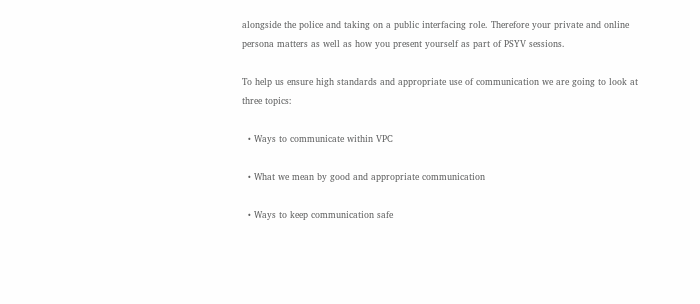alongside the police and taking on a public interfacing role. Therefore your private and online persona matters as well as how you present yourself as part of PSYV sessions.

To help us ensure high standards and appropriate use of communication we are going to look at three topics:

  • Ways to communicate within VPC

  • What we mean by good and appropriate communication

  • Ways to keep communication safe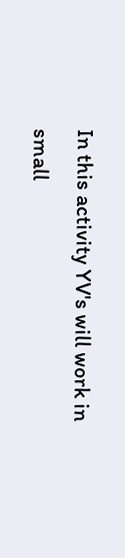In this activity YV's will work in small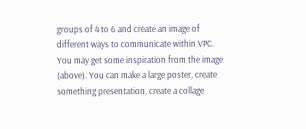groups of 4 to 6 and create an image of different ways to communicate within VPC. You may get some inspiration from the image (above). You can make a large poster, create something presentation, create a collage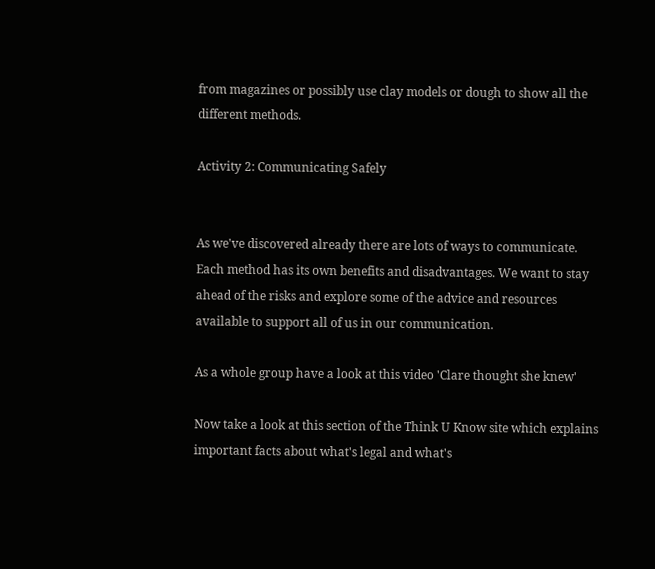from magazines or possibly use clay models or dough to show all the different methods.

Activity 2: Communicating Safely


As we've discovered already there are lots of ways to communicate. Each method has its own benefits and disadvantages. We want to stay ahead of the risks and explore some of the advice and resources available to support all of us in our communication.

As a whole group have a look at this video 'Clare thought she knew'

Now take a look at this section of the Think U Know site which explains important facts about what's legal and what's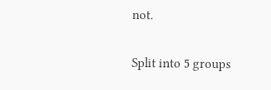not.

Split into 5 groups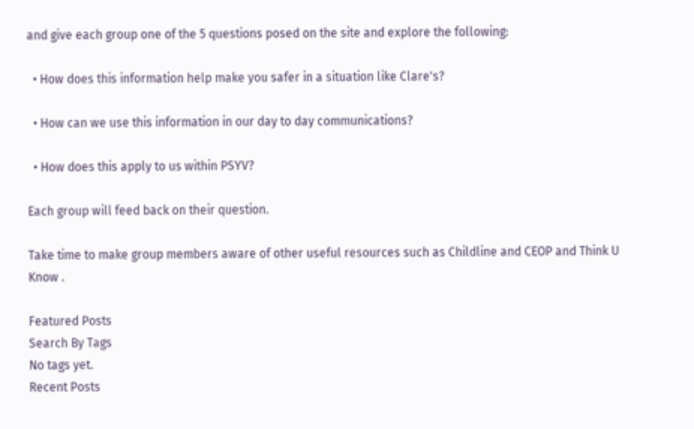and give each group one of the 5 questions posed on the site and explore the following:

  • How does this information help make you safer in a situation like Clare's?

  • How can we use this information in our day to day communications?

  • How does this apply to us within PSYV?

Each group will feed back on their question.

Take time to make group members aware of other useful resources such as Childline and CEOP and Think U Know .

Featured Posts
Search By Tags
No tags yet.
Recent Posts